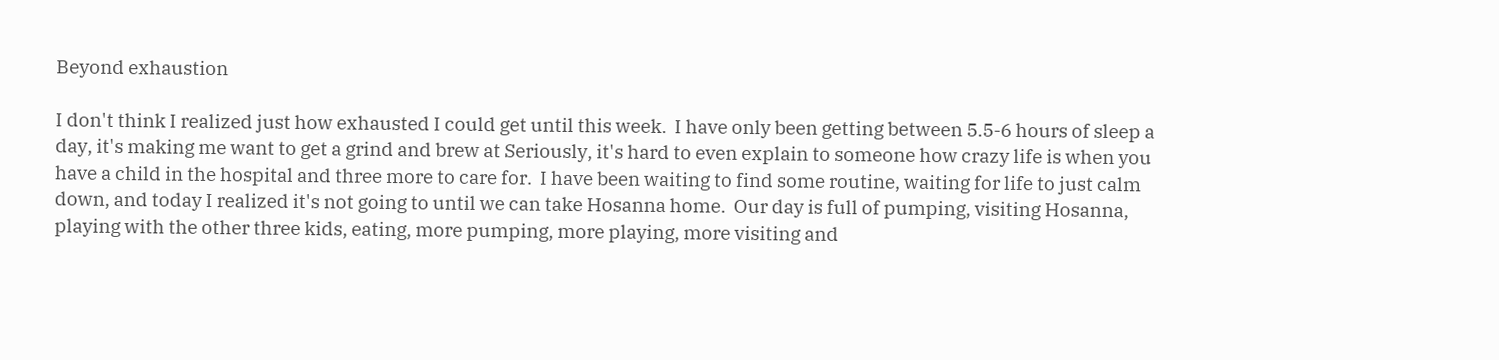Beyond exhaustion

I don't think I realized just how exhausted I could get until this week.  I have only been getting between 5.5-6 hours of sleep a day, it's making me want to get a grind and brew at Seriously, it's hard to even explain to someone how crazy life is when you have a child in the hospital and three more to care for.  I have been waiting to find some routine, waiting for life to just calm down, and today I realized it's not going to until we can take Hosanna home.  Our day is full of pumping, visiting Hosanna, playing with the other three kids, eating, more pumping, more playing, more visiting and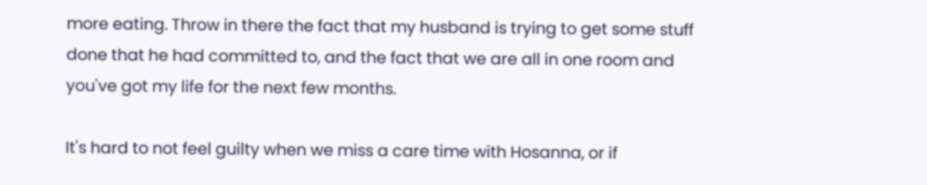more eating. Throw in there the fact that my husband is trying to get some stuff done that he had committed to, and the fact that we are all in one room and you've got my life for the next few months.

It's hard to not feel guilty when we miss a care time with Hosanna, or if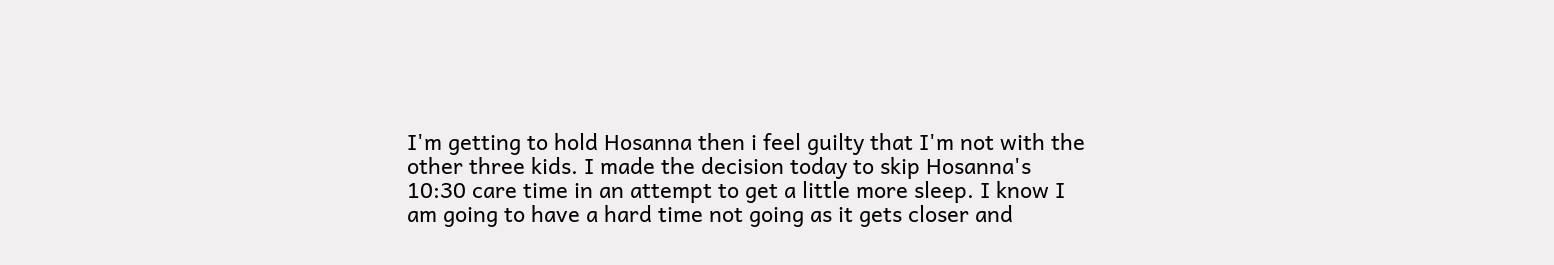I'm getting to hold Hosanna then i feel guilty that I'm not with the other three kids. I made the decision today to skip Hosanna's 10:30 care time in an attempt to get a little more sleep. I know I am going to have a hard time not going as it gets closer and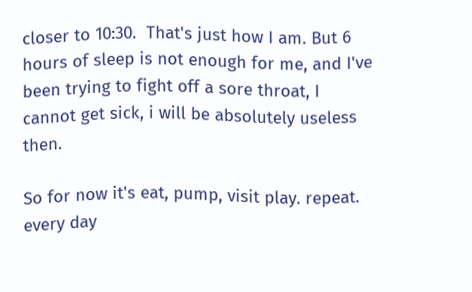closer to 10:30.  That's just how I am. But 6 hours of sleep is not enough for me, and I've been trying to fight off a sore throat, I cannot get sick, i will be absolutely useless then.

So for now it's eat, pump, visit play. repeat. every day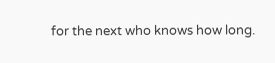for the next who knows how long.